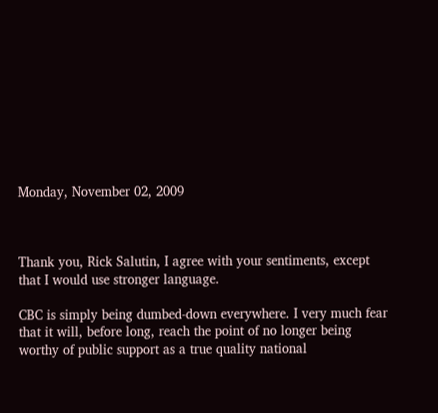Monday, November 02, 2009



Thank you, Rick Salutin, I agree with your sentiments, except that I would use stronger language.

CBC is simply being dumbed-down everywhere. I very much fear that it will, before long, reach the point of no longer being worthy of public support as a true quality national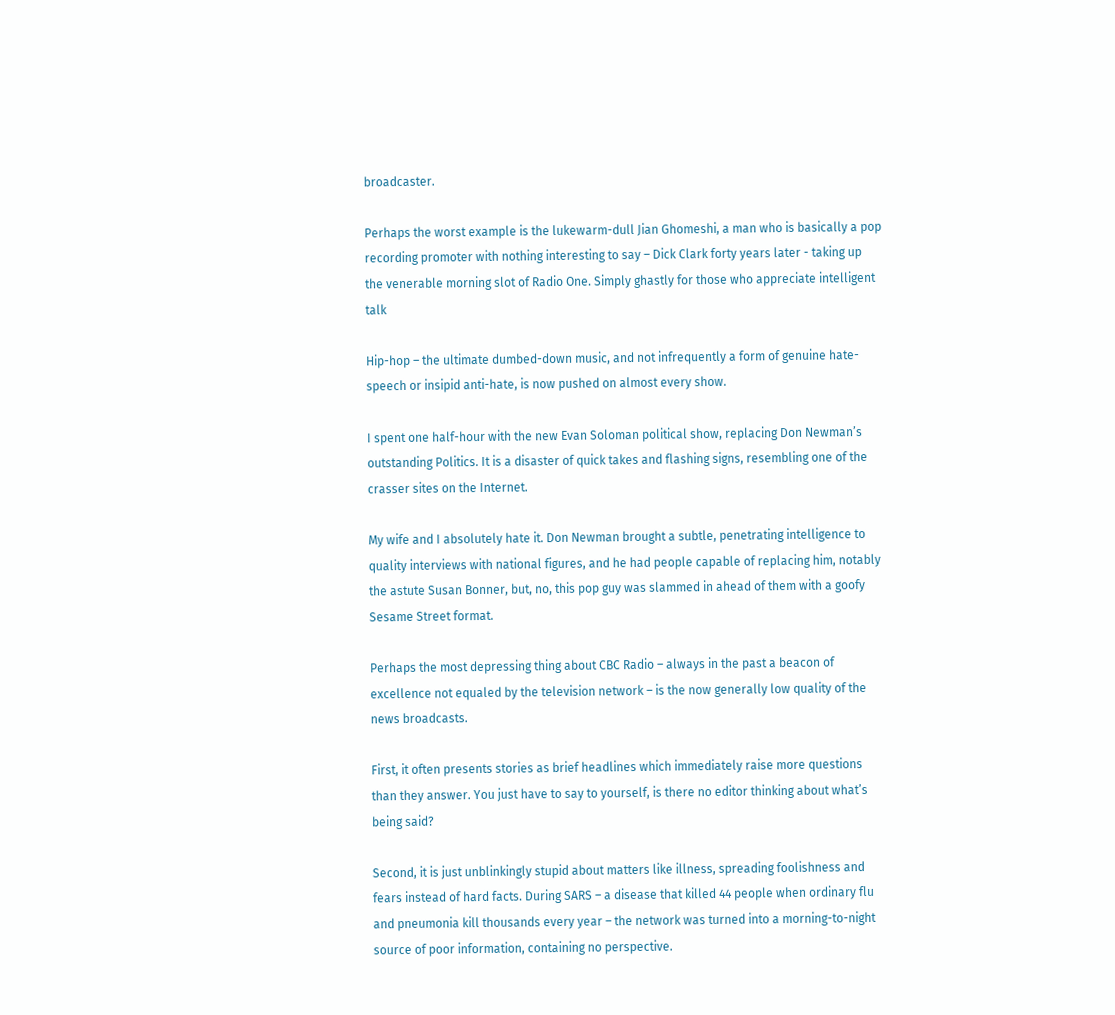broadcaster.

Perhaps the worst example is the lukewarm-dull Jian Ghomeshi, a man who is basically a pop recording promoter with nothing interesting to say – Dick Clark forty years later - taking up the venerable morning slot of Radio One. Simply ghastly for those who appreciate intelligent talk

Hip-hop – the ultimate dumbed-down music, and not infrequently a form of genuine hate-speech or insipid anti-hate, is now pushed on almost every show.

I spent one half-hour with the new Evan Soloman political show, replacing Don Newman’s outstanding Politics. It is a disaster of quick takes and flashing signs, resembling one of the crasser sites on the Internet.

My wife and I absolutely hate it. Don Newman brought a subtle, penetrating intelligence to quality interviews with national figures, and he had people capable of replacing him, notably the astute Susan Bonner, but, no, this pop guy was slammed in ahead of them with a goofy Sesame Street format.

Perhaps the most depressing thing about CBC Radio – always in the past a beacon of excellence not equaled by the television network – is the now generally low quality of the news broadcasts.

First, it often presents stories as brief headlines which immediately raise more questions than they answer. You just have to say to yourself, is there no editor thinking about what’s being said?

Second, it is just unblinkingly stupid about matters like illness, spreading foolishness and fears instead of hard facts. During SARS – a disease that killed 44 people when ordinary flu and pneumonia kill thousands every year – the network was turned into a morning-to-night source of poor information, containing no perspective.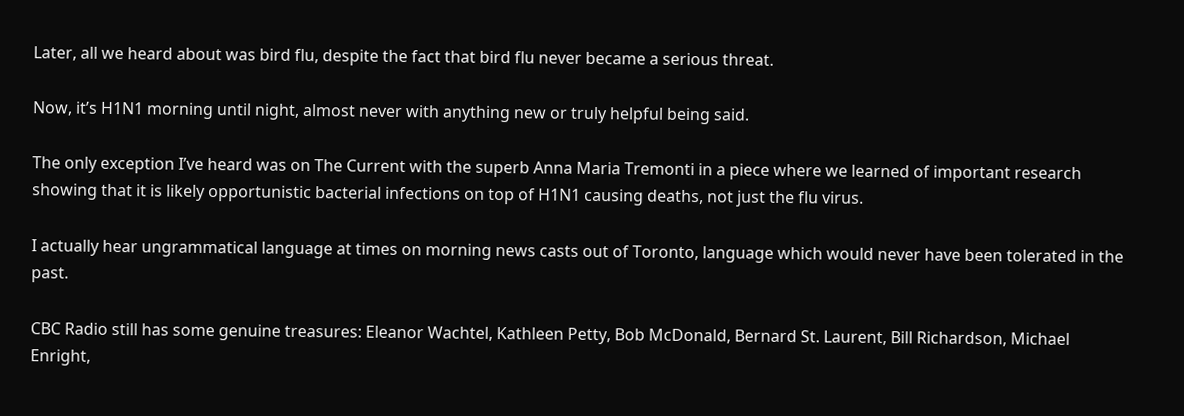Later, all we heard about was bird flu, despite the fact that bird flu never became a serious threat.

Now, it’s H1N1 morning until night, almost never with anything new or truly helpful being said.

The only exception I’ve heard was on The Current with the superb Anna Maria Tremonti in a piece where we learned of important research showing that it is likely opportunistic bacterial infections on top of H1N1 causing deaths, not just the flu virus.

I actually hear ungrammatical language at times on morning news casts out of Toronto, language which would never have been tolerated in the past.

CBC Radio still has some genuine treasures: Eleanor Wachtel, Kathleen Petty, Bob McDonald, Bernard St. Laurent, Bill Richardson, Michael Enright,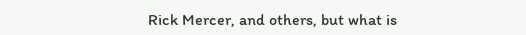Rick Mercer, and others, but what is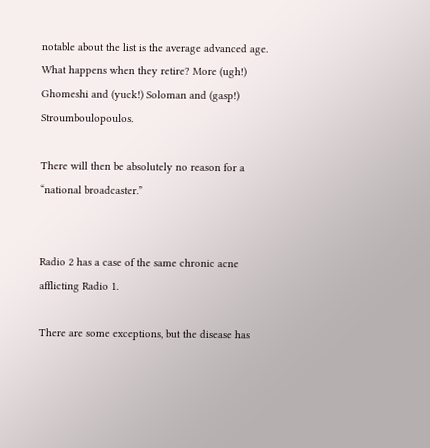notable about the list is the average advanced age. What happens when they retire? More (ugh!) Ghomeshi and (yuck!) Soloman and (gasp!) Stroumboulopoulos.

There will then be absolutely no reason for a “national broadcaster.”


Radio 2 has a case of the same chronic acne afflicting Radio 1.

There are some exceptions, but the disease has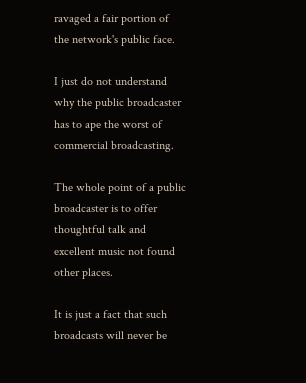ravaged a fair portion of the network's public face.

I just do not understand why the public broadcaster has to ape the worst of commercial broadcasting.

The whole point of a public broadcaster is to offer thoughtful talk and excellent music not found other places.

It is just a fact that such broadcasts will never be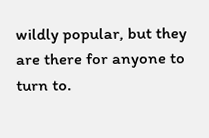wildly popular, but they are there for anyone to turn to.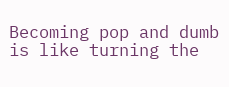Becoming pop and dumb is like turning the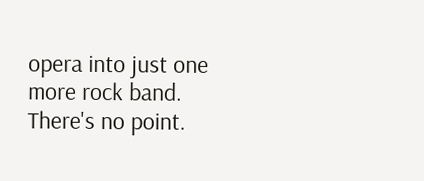opera into just one more rock band. There's no point.